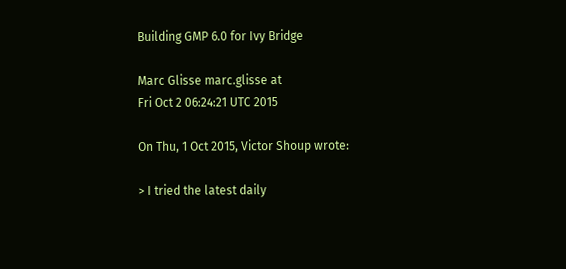Building GMP 6.0 for Ivy Bridge

Marc Glisse marc.glisse at
Fri Oct 2 06:24:21 UTC 2015

On Thu, 1 Oct 2015, Victor Shoup wrote:

> I tried the latest daily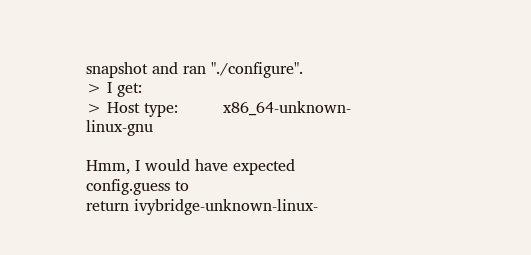snapshot and ran "./configure".
> I get:
> Host type:         x86_64-unknown-linux-gnu

Hmm, I would have expected config.guess to
return ivybridge-unknown-linux-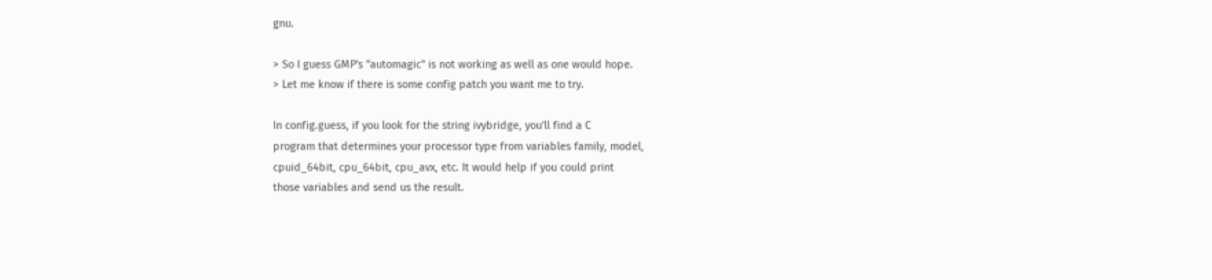gnu.

> So I guess GMP's "automagic" is not working as well as one would hope.
> Let me know if there is some config patch you want me to try.

In config.guess, if you look for the string ivybridge, you'll find a C
program that determines your processor type from variables family, model,
cpuid_64bit, cpu_64bit, cpu_avx, etc. It would help if you could print
those variables and send us the result.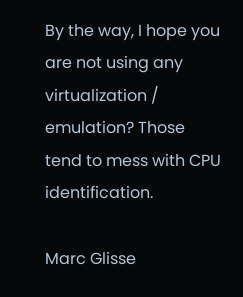By the way, I hope you are not using any virtualization / emulation? Those
tend to mess with CPU identification.

Marc Glisse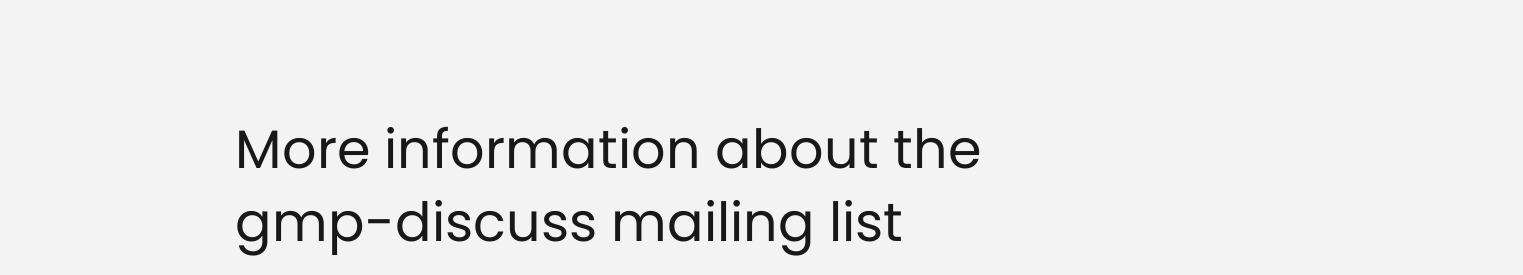More information about the gmp-discuss mailing list